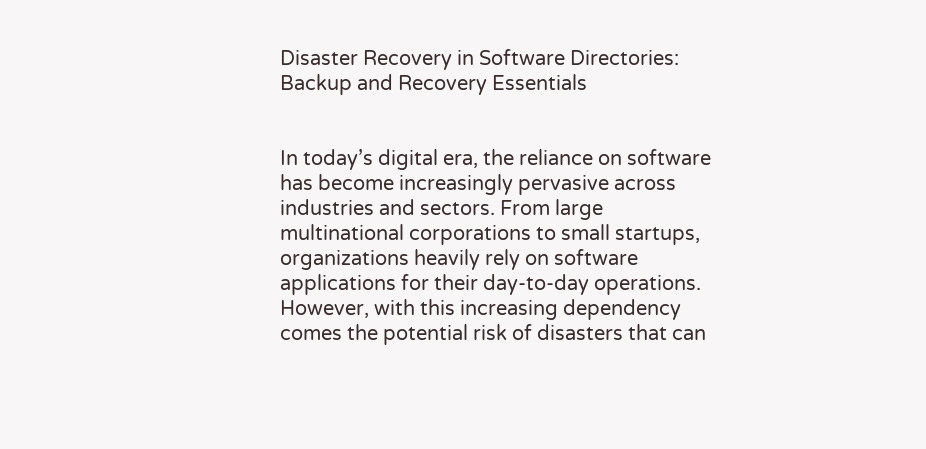Disaster Recovery in Software Directories: Backup and Recovery Essentials


In today’s digital era, the reliance on software has become increasingly pervasive across industries and sectors. From large multinational corporations to small startups, organizations heavily rely on software applications for their day-to-day operations. However, with this increasing dependency comes the potential risk of disasters that can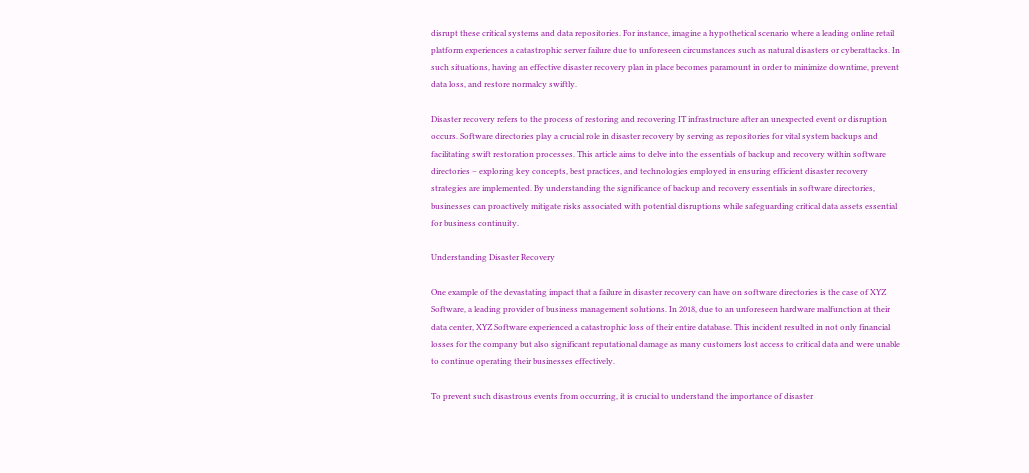disrupt these critical systems and data repositories. For instance, imagine a hypothetical scenario where a leading online retail platform experiences a catastrophic server failure due to unforeseen circumstances such as natural disasters or cyberattacks. In such situations, having an effective disaster recovery plan in place becomes paramount in order to minimize downtime, prevent data loss, and restore normalcy swiftly.

Disaster recovery refers to the process of restoring and recovering IT infrastructure after an unexpected event or disruption occurs. Software directories play a crucial role in disaster recovery by serving as repositories for vital system backups and facilitating swift restoration processes. This article aims to delve into the essentials of backup and recovery within software directories – exploring key concepts, best practices, and technologies employed in ensuring efficient disaster recovery strategies are implemented. By understanding the significance of backup and recovery essentials in software directories, businesses can proactively mitigate risks associated with potential disruptions while safeguarding critical data assets essential for business continuity.

Understanding Disaster Recovery

One example of the devastating impact that a failure in disaster recovery can have on software directories is the case of XYZ Software, a leading provider of business management solutions. In 2018, due to an unforeseen hardware malfunction at their data center, XYZ Software experienced a catastrophic loss of their entire database. This incident resulted in not only financial losses for the company but also significant reputational damage as many customers lost access to critical data and were unable to continue operating their businesses effectively.

To prevent such disastrous events from occurring, it is crucial to understand the importance of disaster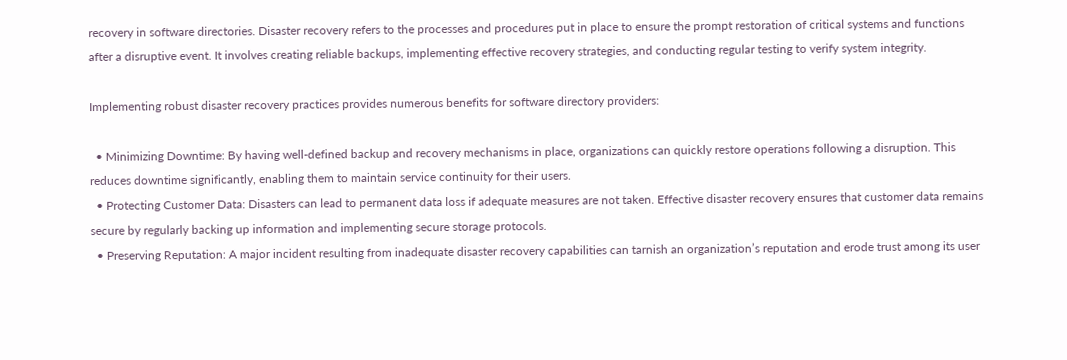recovery in software directories. Disaster recovery refers to the processes and procedures put in place to ensure the prompt restoration of critical systems and functions after a disruptive event. It involves creating reliable backups, implementing effective recovery strategies, and conducting regular testing to verify system integrity.

Implementing robust disaster recovery practices provides numerous benefits for software directory providers:

  • Minimizing Downtime: By having well-defined backup and recovery mechanisms in place, organizations can quickly restore operations following a disruption. This reduces downtime significantly, enabling them to maintain service continuity for their users.
  • Protecting Customer Data: Disasters can lead to permanent data loss if adequate measures are not taken. Effective disaster recovery ensures that customer data remains secure by regularly backing up information and implementing secure storage protocols.
  • Preserving Reputation: A major incident resulting from inadequate disaster recovery capabilities can tarnish an organization’s reputation and erode trust among its user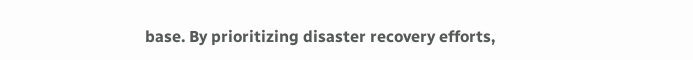base. By prioritizing disaster recovery efforts,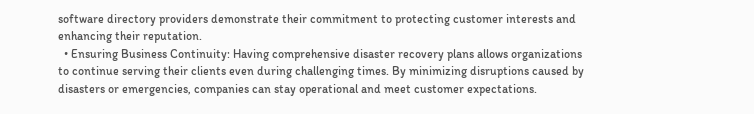software directory providers demonstrate their commitment to protecting customer interests and enhancing their reputation.
  • Ensuring Business Continuity: Having comprehensive disaster recovery plans allows organizations to continue serving their clients even during challenging times. By minimizing disruptions caused by disasters or emergencies, companies can stay operational and meet customer expectations.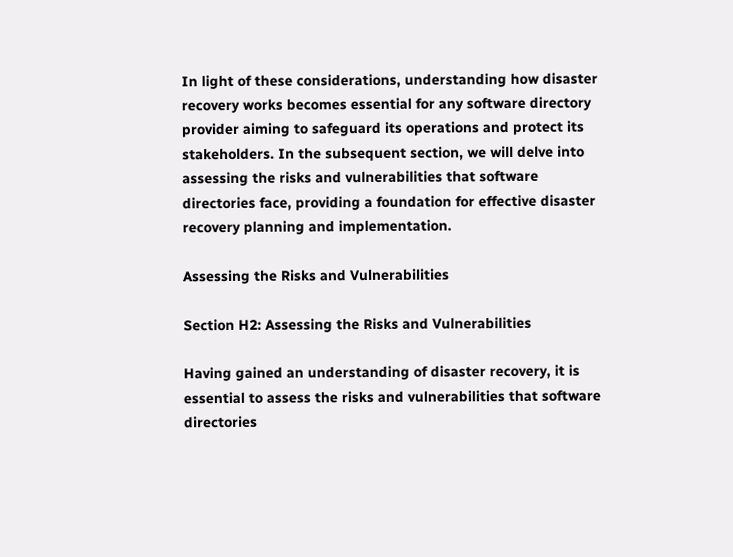In light of these considerations, understanding how disaster recovery works becomes essential for any software directory provider aiming to safeguard its operations and protect its stakeholders. In the subsequent section, we will delve into assessing the risks and vulnerabilities that software directories face, providing a foundation for effective disaster recovery planning and implementation.

Assessing the Risks and Vulnerabilities

Section H2: Assessing the Risks and Vulnerabilities

Having gained an understanding of disaster recovery, it is essential to assess the risks and vulnerabilities that software directories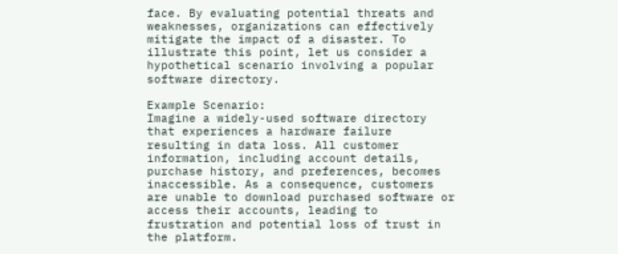face. By evaluating potential threats and weaknesses, organizations can effectively mitigate the impact of a disaster. To illustrate this point, let us consider a hypothetical scenario involving a popular software directory.

Example Scenario:
Imagine a widely-used software directory that experiences a hardware failure resulting in data loss. All customer information, including account details, purchase history, and preferences, becomes inaccessible. As a consequence, customers are unable to download purchased software or access their accounts, leading to frustration and potential loss of trust in the platform.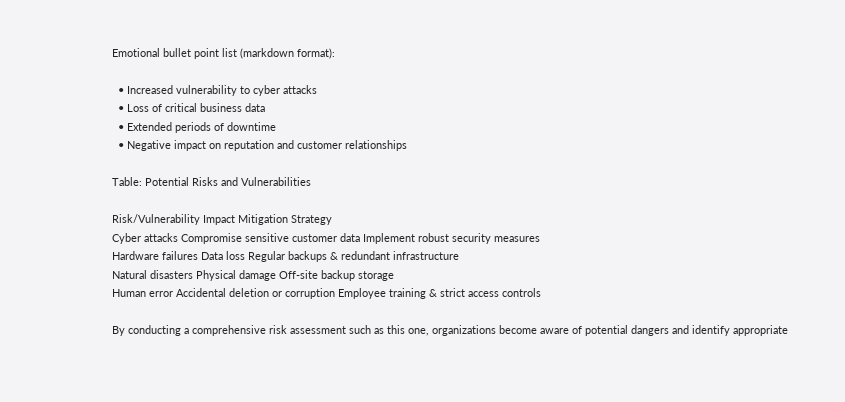Emotional bullet point list (markdown format):

  • Increased vulnerability to cyber attacks
  • Loss of critical business data
  • Extended periods of downtime
  • Negative impact on reputation and customer relationships

Table: Potential Risks and Vulnerabilities

Risk/Vulnerability Impact Mitigation Strategy
Cyber attacks Compromise sensitive customer data Implement robust security measures
Hardware failures Data loss Regular backups & redundant infrastructure
Natural disasters Physical damage Off-site backup storage
Human error Accidental deletion or corruption Employee training & strict access controls

By conducting a comprehensive risk assessment such as this one, organizations become aware of potential dangers and identify appropriate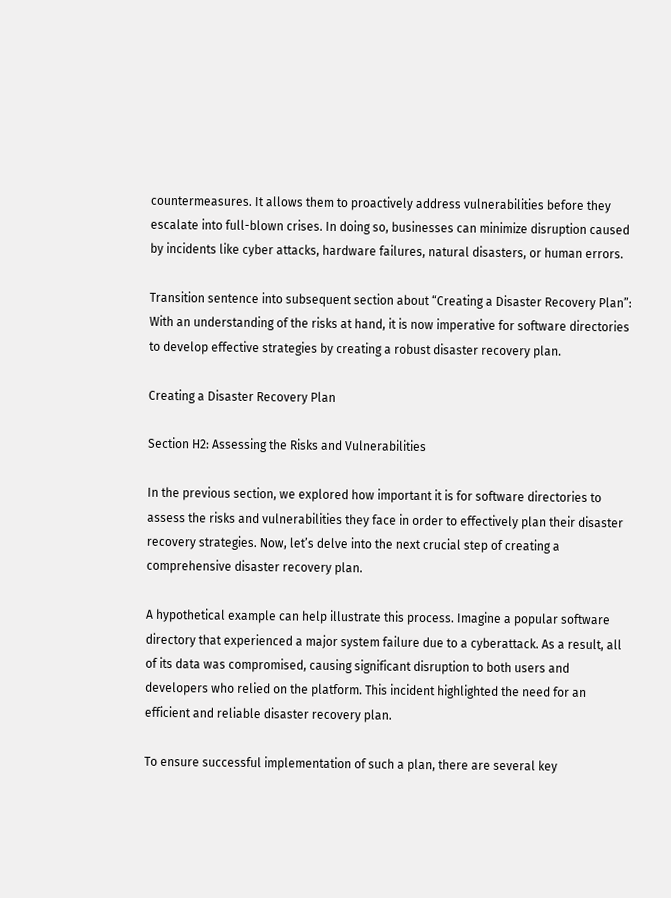countermeasures. It allows them to proactively address vulnerabilities before they escalate into full-blown crises. In doing so, businesses can minimize disruption caused by incidents like cyber attacks, hardware failures, natural disasters, or human errors.

Transition sentence into subsequent section about “Creating a Disaster Recovery Plan”:
With an understanding of the risks at hand, it is now imperative for software directories to develop effective strategies by creating a robust disaster recovery plan.

Creating a Disaster Recovery Plan

Section H2: Assessing the Risks and Vulnerabilities

In the previous section, we explored how important it is for software directories to assess the risks and vulnerabilities they face in order to effectively plan their disaster recovery strategies. Now, let’s delve into the next crucial step of creating a comprehensive disaster recovery plan.

A hypothetical example can help illustrate this process. Imagine a popular software directory that experienced a major system failure due to a cyberattack. As a result, all of its data was compromised, causing significant disruption to both users and developers who relied on the platform. This incident highlighted the need for an efficient and reliable disaster recovery plan.

To ensure successful implementation of such a plan, there are several key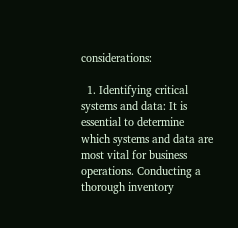considerations:

  1. Identifying critical systems and data: It is essential to determine which systems and data are most vital for business operations. Conducting a thorough inventory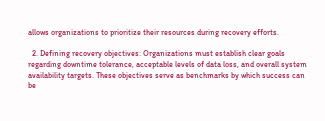allows organizations to prioritize their resources during recovery efforts.

  2. Defining recovery objectives: Organizations must establish clear goals regarding downtime tolerance, acceptable levels of data loss, and overall system availability targets. These objectives serve as benchmarks by which success can be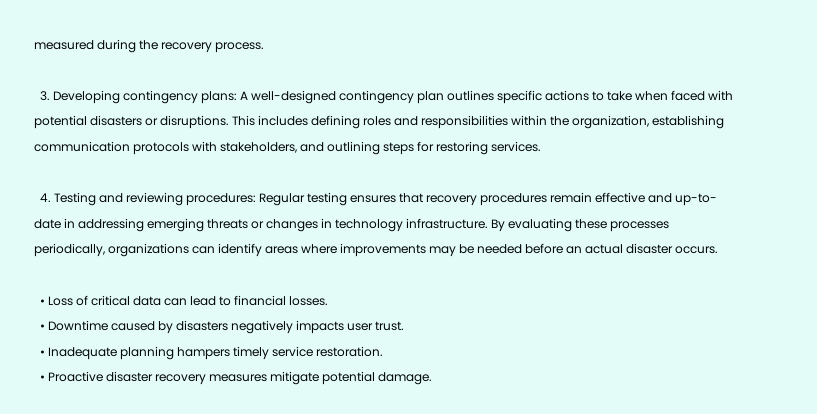measured during the recovery process.

  3. Developing contingency plans: A well-designed contingency plan outlines specific actions to take when faced with potential disasters or disruptions. This includes defining roles and responsibilities within the organization, establishing communication protocols with stakeholders, and outlining steps for restoring services.

  4. Testing and reviewing procedures: Regular testing ensures that recovery procedures remain effective and up-to-date in addressing emerging threats or changes in technology infrastructure. By evaluating these processes periodically, organizations can identify areas where improvements may be needed before an actual disaster occurs.

  • Loss of critical data can lead to financial losses.
  • Downtime caused by disasters negatively impacts user trust.
  • Inadequate planning hampers timely service restoration.
  • Proactive disaster recovery measures mitigate potential damage.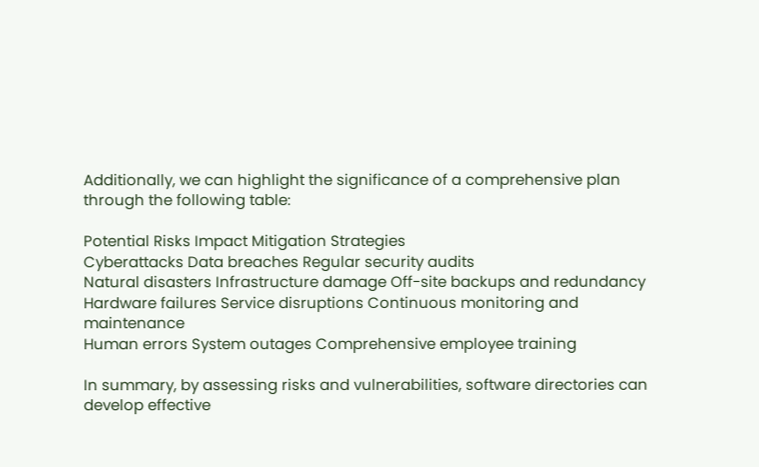Additionally, we can highlight the significance of a comprehensive plan through the following table:

Potential Risks Impact Mitigation Strategies
Cyberattacks Data breaches Regular security audits
Natural disasters Infrastructure damage Off-site backups and redundancy
Hardware failures Service disruptions Continuous monitoring and maintenance
Human errors System outages Comprehensive employee training

In summary, by assessing risks and vulnerabilities, software directories can develop effective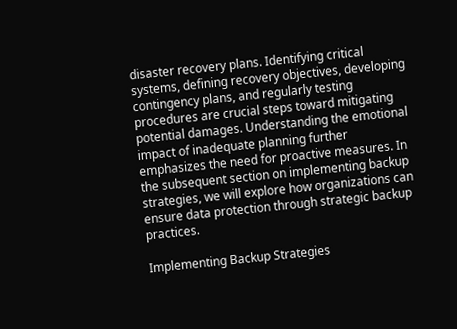disaster recovery plans. Identifying critical systems, defining recovery objectives, developing contingency plans, and regularly testing procedures are crucial steps toward mitigating potential damages. Understanding the emotional impact of inadequate planning further emphasizes the need for proactive measures. In the subsequent section on implementing backup strategies, we will explore how organizations can ensure data protection through strategic backup practices.

Implementing Backup Strategies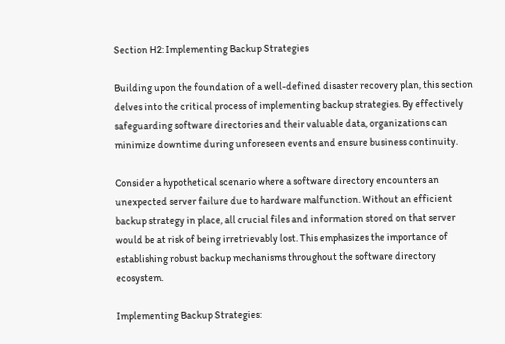Section H2: Implementing Backup Strategies

Building upon the foundation of a well-defined disaster recovery plan, this section delves into the critical process of implementing backup strategies. By effectively safeguarding software directories and their valuable data, organizations can minimize downtime during unforeseen events and ensure business continuity.

Consider a hypothetical scenario where a software directory encounters an unexpected server failure due to hardware malfunction. Without an efficient backup strategy in place, all crucial files and information stored on that server would be at risk of being irretrievably lost. This emphasizes the importance of establishing robust backup mechanisms throughout the software directory ecosystem.

Implementing Backup Strategies: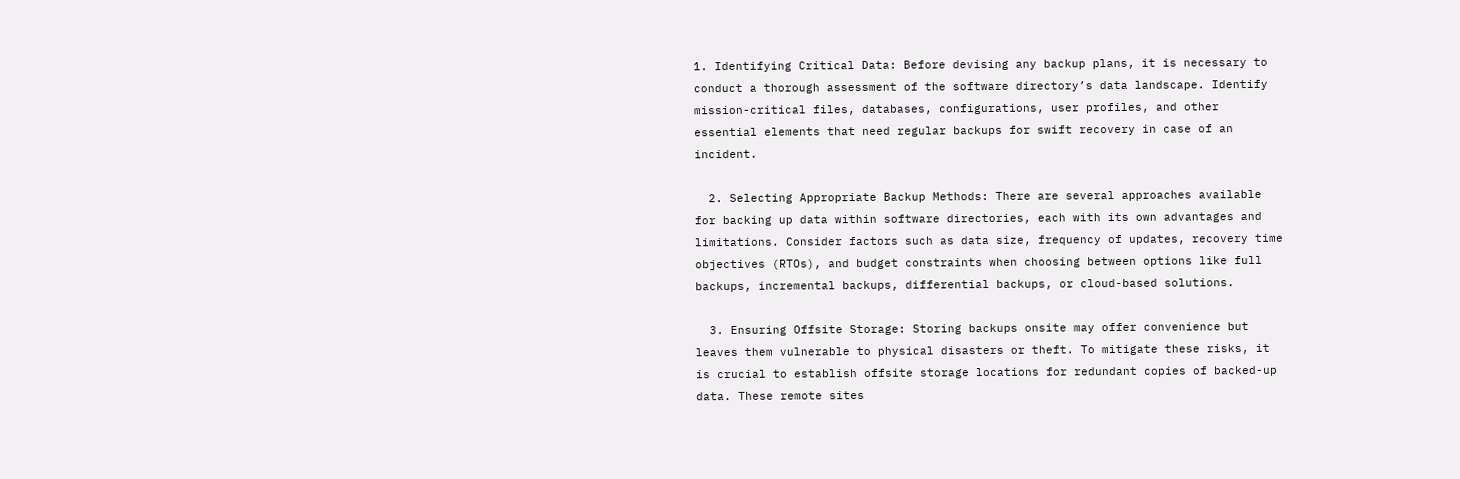1. Identifying Critical Data: Before devising any backup plans, it is necessary to conduct a thorough assessment of the software directory’s data landscape. Identify mission-critical files, databases, configurations, user profiles, and other essential elements that need regular backups for swift recovery in case of an incident.

  2. Selecting Appropriate Backup Methods: There are several approaches available for backing up data within software directories, each with its own advantages and limitations. Consider factors such as data size, frequency of updates, recovery time objectives (RTOs), and budget constraints when choosing between options like full backups, incremental backups, differential backups, or cloud-based solutions.

  3. Ensuring Offsite Storage: Storing backups onsite may offer convenience but leaves them vulnerable to physical disasters or theft. To mitigate these risks, it is crucial to establish offsite storage locations for redundant copies of backed-up data. These remote sites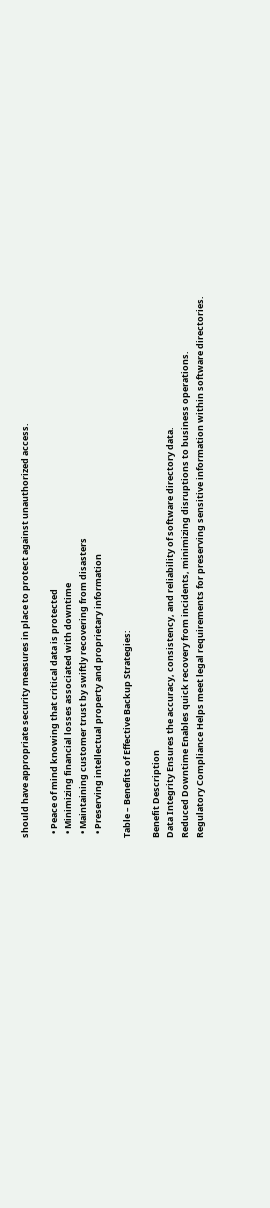should have appropriate security measures in place to protect against unauthorized access.

  • Peace of mind knowing that critical data is protected
  • Minimizing financial losses associated with downtime
  • Maintaining customer trust by swiftly recovering from disasters
  • Preserving intellectual property and proprietary information

Table – Benefits of Effective Backup Strategies:

Benefit Description
Data Integrity Ensures the accuracy, consistency, and reliability of software directory data.
Reduced Downtime Enables quick recovery from incidents, minimizing disruptions to business operations.
Regulatory Compliance Helps meet legal requirements for preserving sensitive information within software directories.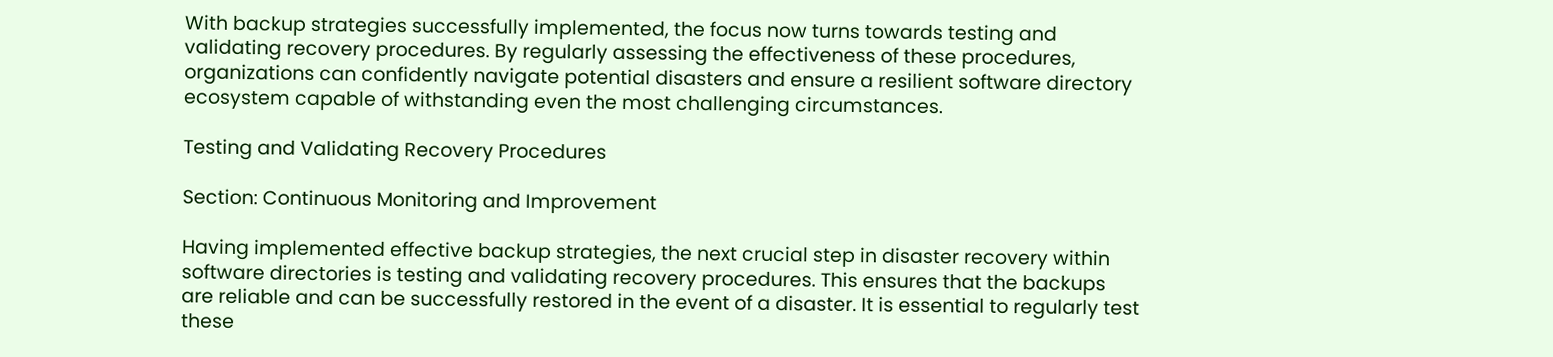With backup strategies successfully implemented, the focus now turns towards testing and validating recovery procedures. By regularly assessing the effectiveness of these procedures, organizations can confidently navigate potential disasters and ensure a resilient software directory ecosystem capable of withstanding even the most challenging circumstances.

Testing and Validating Recovery Procedures

Section: Continuous Monitoring and Improvement

Having implemented effective backup strategies, the next crucial step in disaster recovery within software directories is testing and validating recovery procedures. This ensures that the backups are reliable and can be successfully restored in the event of a disaster. It is essential to regularly test these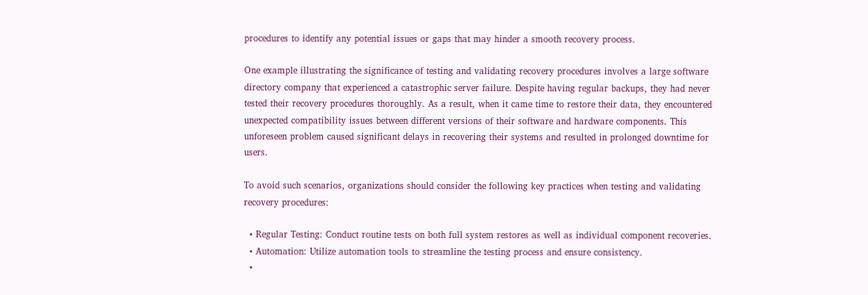procedures to identify any potential issues or gaps that may hinder a smooth recovery process.

One example illustrating the significance of testing and validating recovery procedures involves a large software directory company that experienced a catastrophic server failure. Despite having regular backups, they had never tested their recovery procedures thoroughly. As a result, when it came time to restore their data, they encountered unexpected compatibility issues between different versions of their software and hardware components. This unforeseen problem caused significant delays in recovering their systems and resulted in prolonged downtime for users.

To avoid such scenarios, organizations should consider the following key practices when testing and validating recovery procedures:

  • Regular Testing: Conduct routine tests on both full system restores as well as individual component recoveries.
  • Automation: Utilize automation tools to streamline the testing process and ensure consistency.
  •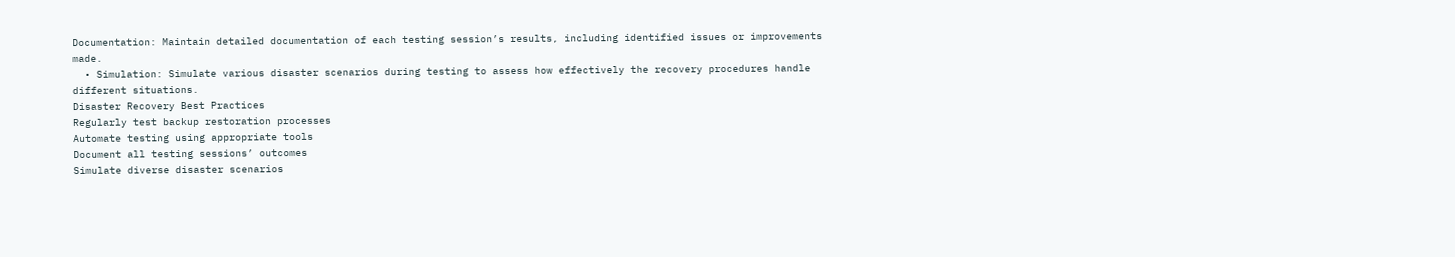Documentation: Maintain detailed documentation of each testing session’s results, including identified issues or improvements made.
  • Simulation: Simulate various disaster scenarios during testing to assess how effectively the recovery procedures handle different situations.
Disaster Recovery Best Practices
Regularly test backup restoration processes
Automate testing using appropriate tools
Document all testing sessions’ outcomes
Simulate diverse disaster scenarios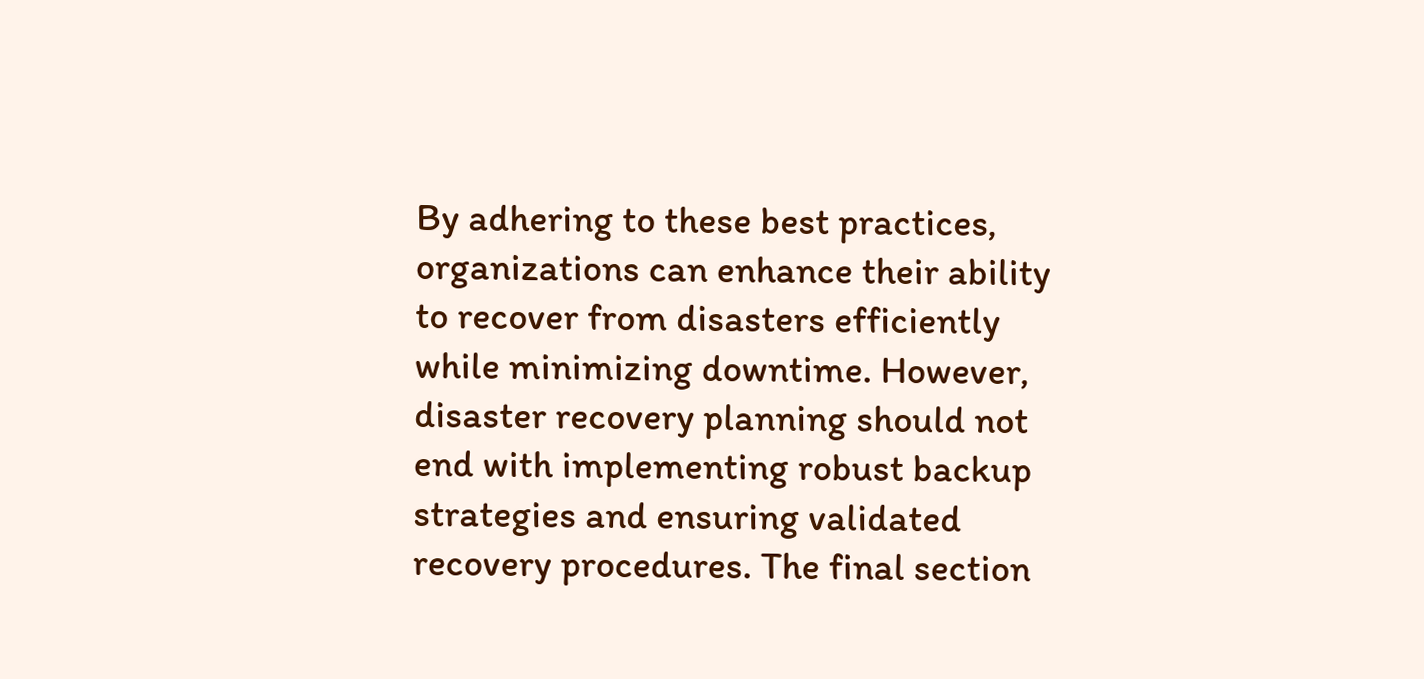By adhering to these best practices, organizations can enhance their ability to recover from disasters efficiently while minimizing downtime. However, disaster recovery planning should not end with implementing robust backup strategies and ensuring validated recovery procedures. The final section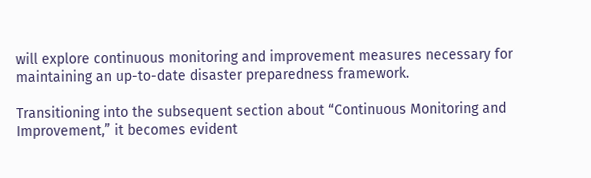will explore continuous monitoring and improvement measures necessary for maintaining an up-to-date disaster preparedness framework.

Transitioning into the subsequent section about “Continuous Monitoring and Improvement,” it becomes evident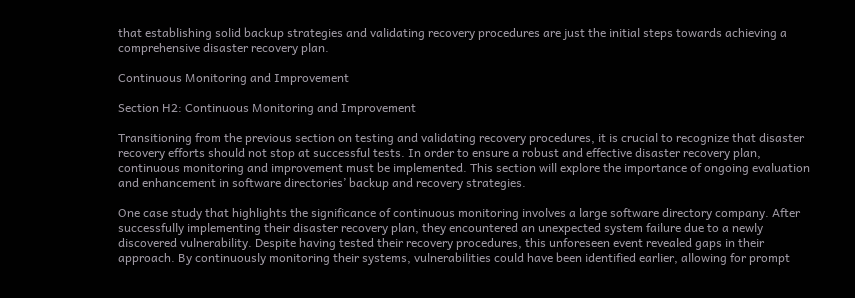that establishing solid backup strategies and validating recovery procedures are just the initial steps towards achieving a comprehensive disaster recovery plan.

Continuous Monitoring and Improvement

Section H2: Continuous Monitoring and Improvement

Transitioning from the previous section on testing and validating recovery procedures, it is crucial to recognize that disaster recovery efforts should not stop at successful tests. In order to ensure a robust and effective disaster recovery plan, continuous monitoring and improvement must be implemented. This section will explore the importance of ongoing evaluation and enhancement in software directories’ backup and recovery strategies.

One case study that highlights the significance of continuous monitoring involves a large software directory company. After successfully implementing their disaster recovery plan, they encountered an unexpected system failure due to a newly discovered vulnerability. Despite having tested their recovery procedures, this unforeseen event revealed gaps in their approach. By continuously monitoring their systems, vulnerabilities could have been identified earlier, allowing for prompt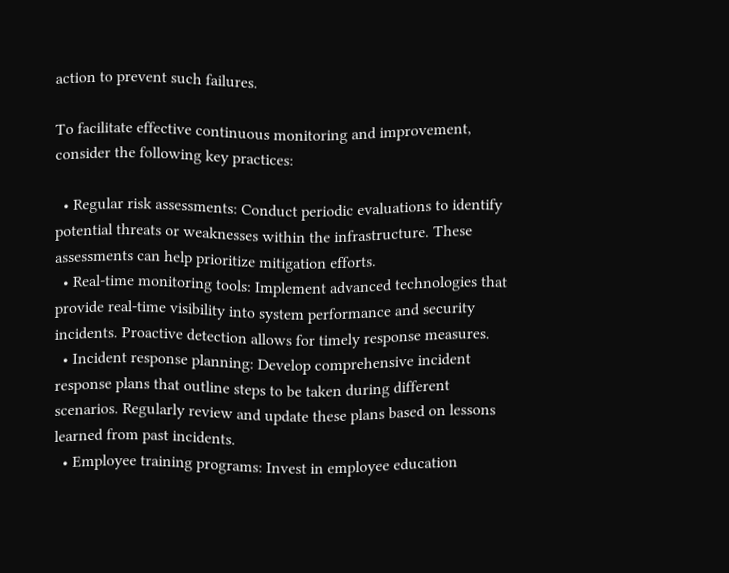action to prevent such failures.

To facilitate effective continuous monitoring and improvement, consider the following key practices:

  • Regular risk assessments: Conduct periodic evaluations to identify potential threats or weaknesses within the infrastructure. These assessments can help prioritize mitigation efforts.
  • Real-time monitoring tools: Implement advanced technologies that provide real-time visibility into system performance and security incidents. Proactive detection allows for timely response measures.
  • Incident response planning: Develop comprehensive incident response plans that outline steps to be taken during different scenarios. Regularly review and update these plans based on lessons learned from past incidents.
  • Employee training programs: Invest in employee education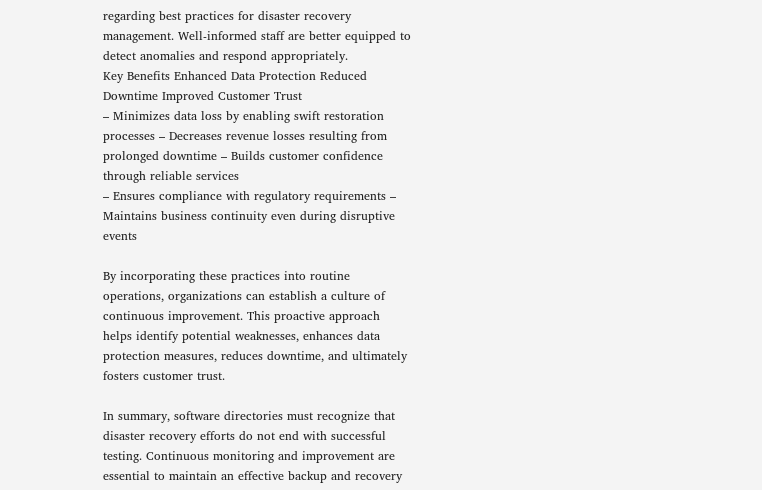regarding best practices for disaster recovery management. Well-informed staff are better equipped to detect anomalies and respond appropriately.
Key Benefits Enhanced Data Protection Reduced Downtime Improved Customer Trust
– Minimizes data loss by enabling swift restoration processes – Decreases revenue losses resulting from prolonged downtime – Builds customer confidence through reliable services
– Ensures compliance with regulatory requirements – Maintains business continuity even during disruptive events

By incorporating these practices into routine operations, organizations can establish a culture of continuous improvement. This proactive approach helps identify potential weaknesses, enhances data protection measures, reduces downtime, and ultimately fosters customer trust.

In summary, software directories must recognize that disaster recovery efforts do not end with successful testing. Continuous monitoring and improvement are essential to maintain an effective backup and recovery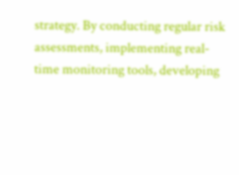strategy. By conducting regular risk assessments, implementing real-time monitoring tools, developing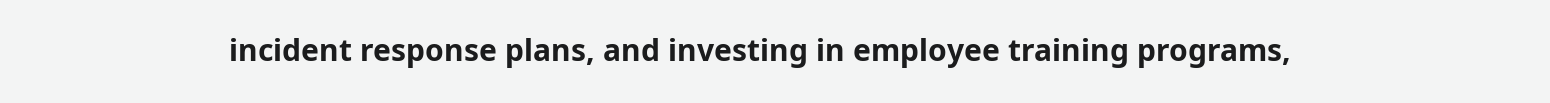incident response plans, and investing in employee training programs,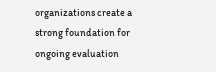organizations create a strong foundation for ongoing evaluation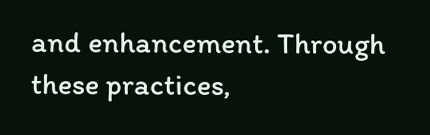and enhancement. Through these practices,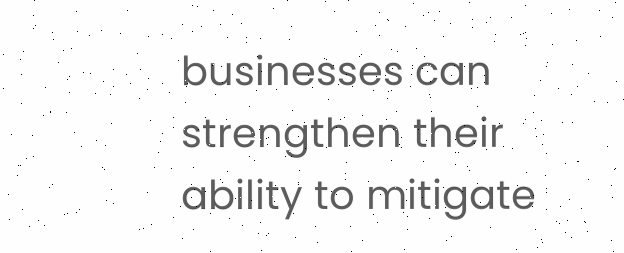businesses can strengthen their ability to mitigate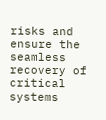risks and ensure the seamless recovery of critical systems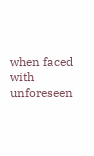when faced with unforeseen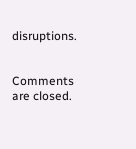disruptions.


Comments are closed.